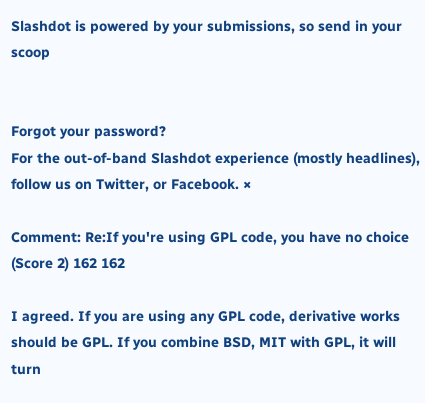Slashdot is powered by your submissions, so send in your scoop


Forgot your password?
For the out-of-band Slashdot experience (mostly headlines), follow us on Twitter, or Facebook. ×

Comment: Re:If you're using GPL code, you have no choice (Score 2) 162 162

I agreed. If you are using any GPL code, derivative works should be GPL. If you combine BSD, MIT with GPL, it will turn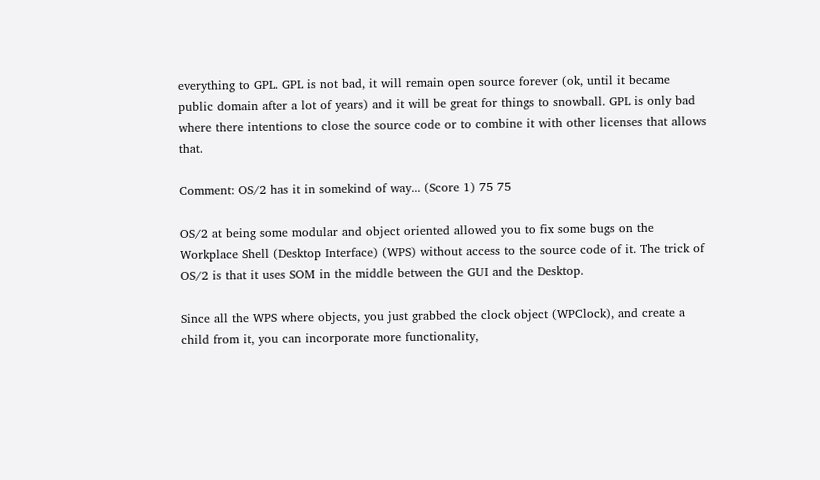everything to GPL. GPL is not bad, it will remain open source forever (ok, until it became public domain after a lot of years) and it will be great for things to snowball. GPL is only bad where there intentions to close the source code or to combine it with other licenses that allows that.

Comment: OS/2 has it in somekind of way... (Score 1) 75 75

OS/2 at being some modular and object oriented allowed you to fix some bugs on the Workplace Shell (Desktop Interface) (WPS) without access to the source code of it. The trick of OS/2 is that it uses SOM in the middle between the GUI and the Desktop.

Since all the WPS where objects, you just grabbed the clock object (WPClock), and create a child from it, you can incorporate more functionality,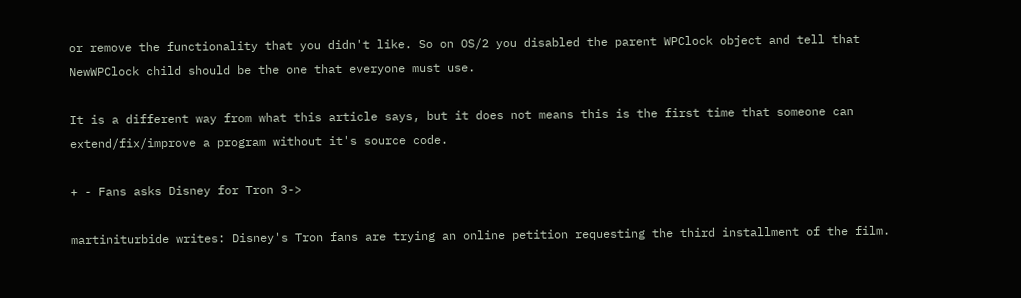or remove the functionality that you didn't like. So on OS/2 you disabled the parent WPClock object and tell that NewWPClock child should be the one that everyone must use.

It is a different way from what this article says, but it does not means this is the first time that someone can extend/fix/improve a program without it's source code.

+ - Fans asks Disney for Tron 3->

martiniturbide writes: Disney's Tron fans are trying an online petition requesting the third installment of the film.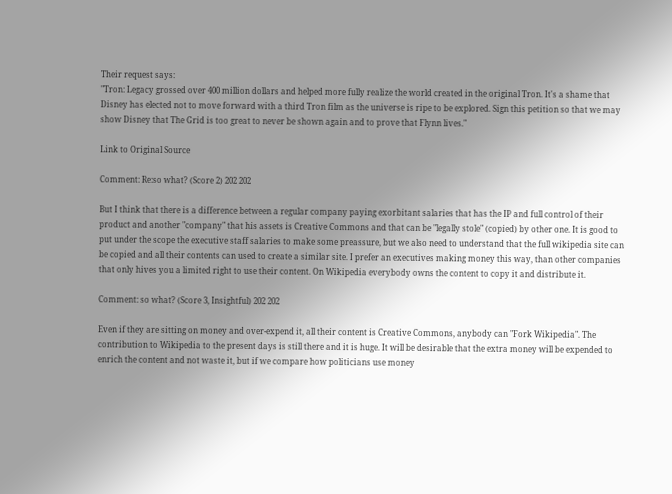Their request says:
"Tron: Legacy grossed over 400 million dollars and helped more fully realize the world created in the original Tron. It's a shame that Disney has elected not to move forward with a third Tron film as the universe is ripe to be explored. Sign this petition so that we may show Disney that The Grid is too great to never be shown again and to prove that Flynn lives."

Link to Original Source

Comment: Re:so what? (Score 2) 202 202

But I think that there is a difference between a regular company paying exorbitant salaries that has the IP and full control of their product and another "company" that his assets is Creative Commons and that can be "legally stole" (copied) by other one. It is good to put under the scope the executive staff salaries to make some preassure, but we also need to understand that the full wikipedia site can be copied and all their contents can used to create a similar site. I prefer an executives making money this way, than other companies that only hives you a limited right to use their content. On Wikipedia everybody owns the content to copy it and distribute it.

Comment: so what? (Score 3, Insightful) 202 202

Even if they are sitting on money and over-expend it, all their content is Creative Commons, anybody can "Fork Wikipedia". The contribution to Wikipedia to the present days is still there and it is huge. It will be desirable that the extra money will be expended to enrich the content and not waste it, but if we compare how politicians use money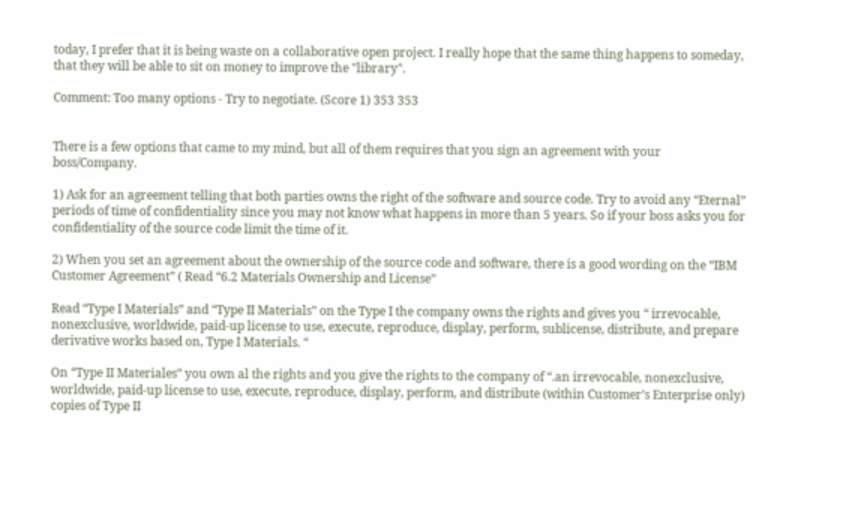today, I prefer that it is being waste on a collaborative open project. I really hope that the same thing happens to someday, that they will be able to sit on money to improve the "library".

Comment: Too many options - Try to negotiate. (Score 1) 353 353


There is a few options that came to my mind, but all of them requires that you sign an agreement with your boss/Company.

1) Ask for an agreement telling that both parties owns the right of the software and source code. Try to avoid any “Eternal” periods of time of confidentiality since you may not know what happens in more than 5 years. So if your boss asks you for confidentiality of the source code limit the time of it.

2) When you set an agreement about the ownership of the source code and software, there is a good wording on the “IBM Customer Agreement” ( Read “6.2 Materials Ownership and License”

Read “Type I Materials” and “Type II Materials” on the Type I the company owns the rights and gives you “ irrevocable, nonexclusive, worldwide, paid-up license to use, execute, reproduce, display, perform, sublicense, distribute, and prepare derivative works based on, Type I Materials. “

On “Type II Materiales” you own al the rights and you give the rights to the company of “.an irrevocable, nonexclusive, worldwide, paid-up license to use, execute, reproduce, display, perform, and distribute (within Customer’s Enterprise only) copies of Type II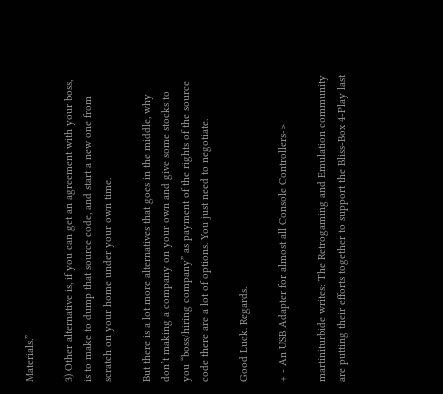Materials.”

3) Other alternative is, if you can get an agreement with your boss, is to make to dump that source code, and start a new one from scratch on your home under your own time.

But there is a lot more alternatives that goes in the middle, why don’t making a company on your own and give some stocks to you “boss/hiring company” as payment of the rights of the source code there are a lot of options. You just need to negotiate.

Good Luck. Regards.

+ - An USB Adapter for almost all Console Controllers->

martiniturbide writes: The Retrogaming and Emulation community are putting their efforts together to support the Bliss-Box 4-Play last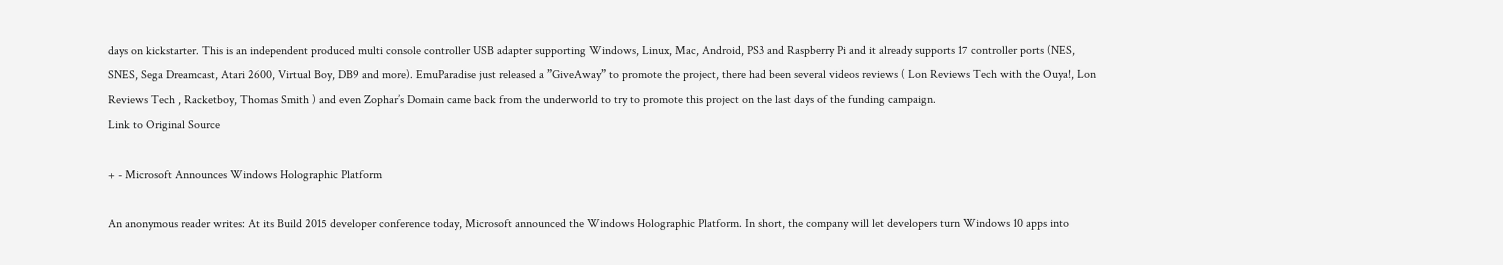days on kickstarter. This is an independent produced multi console controller USB adapter supporting Windows, Linux, Mac, Android, PS3 and Raspberry Pi and it already supports 17 controller ports (NES, SNES, Sega Dreamcast, Atari 2600, Virtual Boy, DB9 and more). EmuParadise just released a ”GiveAway” to promote the project, there had been several videos reviews ( Lon Reviews Tech with the Ouya!, Lon Reviews Tech , Racketboy, Thomas Smith ) and even Zophar’s Domain came back from the underworld to try to promote this project on the last days of the funding campaign.
Link to Original Source

+ - Microsoft Announces Windows Holographic Platform

An anonymous reader writes: At its Build 2015 developer conference today, Microsoft announced the Windows Holographic Platform. In short, the company will let developers turn Windows 10 apps into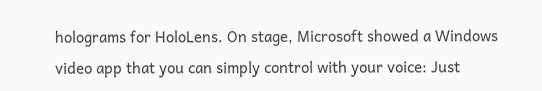holograms for HoloLens. On stage, Microsoft showed a Windows video app that you can simply control with your voice: Just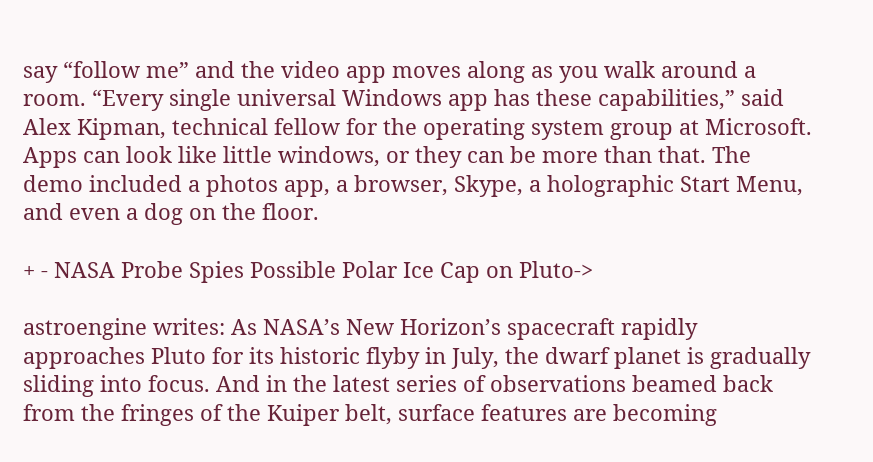say “follow me” and the video app moves along as you walk around a room. “Every single universal Windows app has these capabilities,” said Alex Kipman, technical fellow for the operating system group at Microsoft. Apps can look like little windows, or they can be more than that. The demo included a photos app, a browser, Skype, a holographic Start Menu, and even a dog on the floor.

+ - NASA Probe Spies Possible Polar Ice Cap on Pluto->

astroengine writes: As NASA’s New Horizon’s spacecraft rapidly approaches Pluto for its historic flyby in July, the dwarf planet is gradually sliding into focus. And in the latest series of observations beamed back from the fringes of the Kuiper belt, surface features are becoming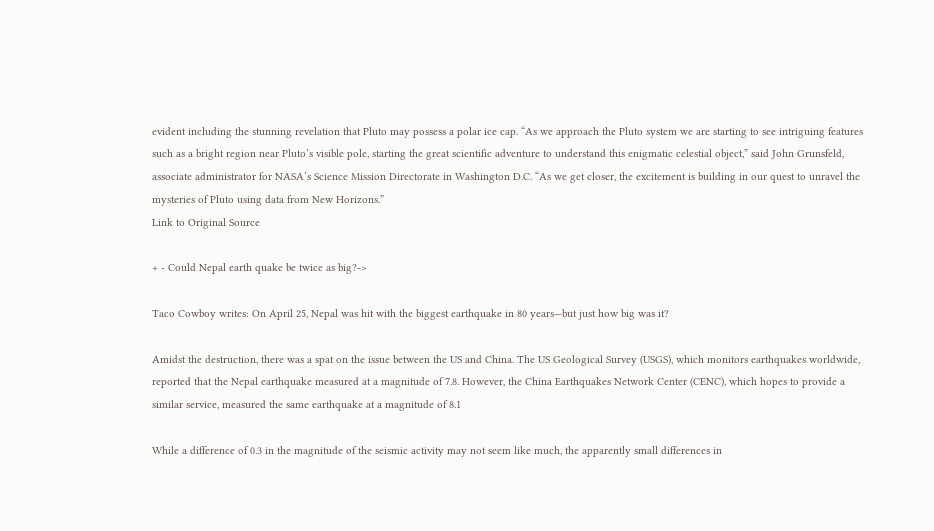evident including the stunning revelation that Pluto may possess a polar ice cap. “As we approach the Pluto system we are starting to see intriguing features such as a bright region near Pluto’s visible pole, starting the great scientific adventure to understand this enigmatic celestial object,” said John Grunsfeld, associate administrator for NASA’s Science Mission Directorate in Washington D.C. “As we get closer, the excitement is building in our quest to unravel the mysteries of Pluto using data from New Horizons.”
Link to Original Source

+ - Could Nepal earth quake be twice as big?->

Taco Cowboy writes: On April 25, Nepal was hit with the biggest earthquake in 80 years—but just how big was it?

Amidst the destruction, there was a spat on the issue between the US and China. The US Geological Survey (USGS), which monitors earthquakes worldwide, reported that the Nepal earthquake measured at a magnitude of 7.8. However, the China Earthquakes Network Center (CENC), which hopes to provide a similar service, measured the same earthquake at a magnitude of 8.1

While a difference of 0.3 in the magnitude of the seismic activity may not seem like much, the apparently small differences in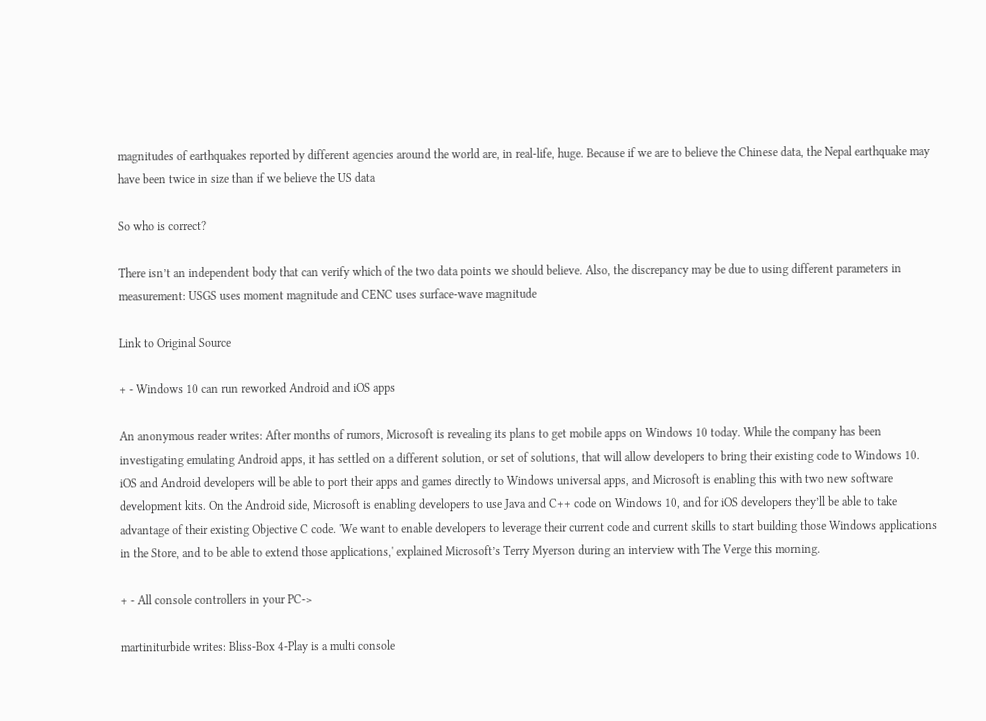magnitudes of earthquakes reported by different agencies around the world are, in real-life, huge. Because if we are to believe the Chinese data, the Nepal earthquake may have been twice in size than if we believe the US data

So who is correct?

There isn’t an independent body that can verify which of the two data points we should believe. Also, the discrepancy may be due to using different parameters in measurement: USGS uses moment magnitude and CENC uses surface-wave magnitude

Link to Original Source

+ - Windows 10 can run reworked Android and iOS apps

An anonymous reader writes: After months of rumors, Microsoft is revealing its plans to get mobile apps on Windows 10 today. While the company has been investigating emulating Android apps, it has settled on a different solution, or set of solutions, that will allow developers to bring their existing code to Windows 10. iOS and Android developers will be able to port their apps and games directly to Windows universal apps, and Microsoft is enabling this with two new software development kits. On the Android side, Microsoft is enabling developers to use Java and C++ code on Windows 10, and for iOS developers they’ll be able to take advantage of their existing Objective C code. 'We want to enable developers to leverage their current code and current skills to start building those Windows applications in the Store, and to be able to extend those applications,' explained Microsoft’s Terry Myerson during an interview with The Verge this morning.

+ - All console controllers in your PC->

martiniturbide writes: Bliss-Box 4-Play is a multi console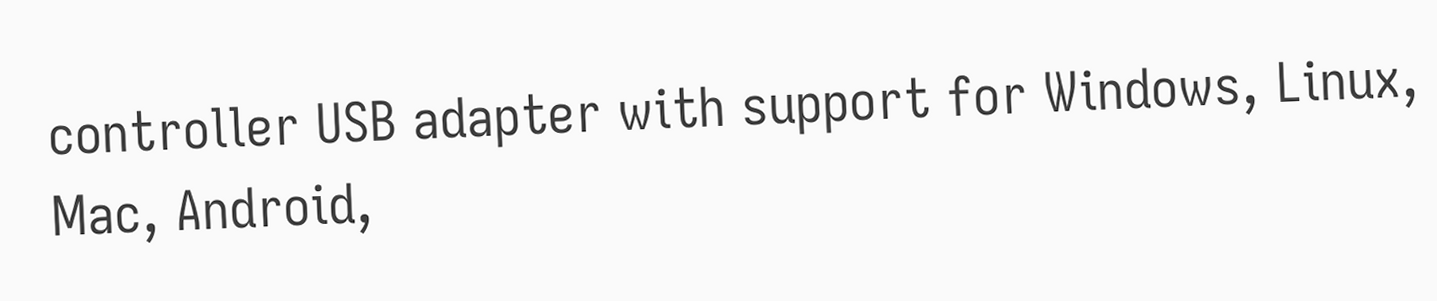controller USB adapter with support for Windows, Linux, Mac, Android,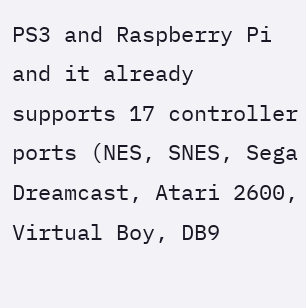PS3 and Raspberry Pi and it already supports 17 controller ports (NES, SNES, Sega Dreamcast, Atari 2600, Virtual Boy, DB9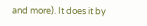and more). It does it by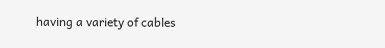having a variety of cables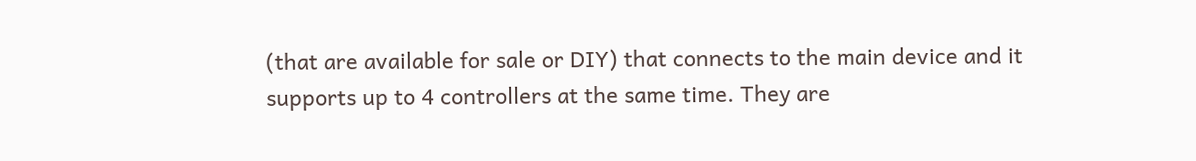(that are available for sale or DIY) that connects to the main device and it supports up to 4 controllers at the same time. They are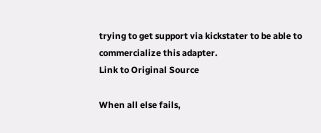trying to get support via kickstater to be able to commercialize this adapter.
Link to Original Source

When all else fails,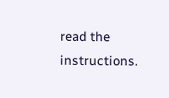read the instructions.